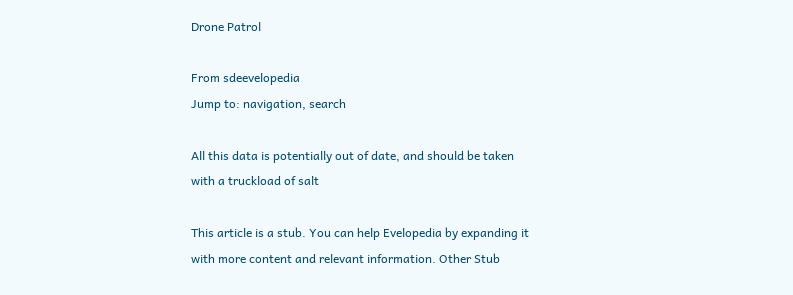Drone Patrol

From sdeevelopedia
Jump to: navigation, search

All this data is potentially out of date, and should be taken with a truckload of salt

This article is a stub. You can help Evelopedia by expanding it with more content and relevant information. Other Stub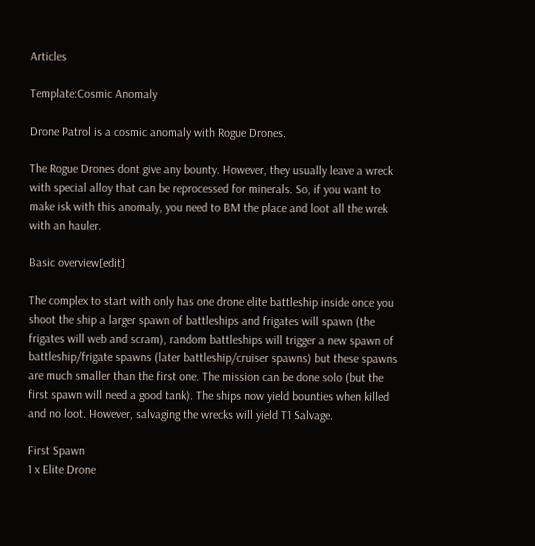Articles

Template:Cosmic Anomaly

Drone Patrol is a cosmic anomaly with Rogue Drones.

The Rogue Drones dont give any bounty. However, they usually leave a wreck with special alloy that can be reprocessed for minerals. So, if you want to make isk with this anomaly, you need to BM the place and loot all the wrek with an hauler.

Basic overview[edit]

The complex to start with only has one drone elite battleship inside once you shoot the ship a larger spawn of battleships and frigates will spawn (the frigates will web and scram), random battleships will trigger a new spawn of battleship/frigate spawns (later battleship/cruiser spawns) but these spawns are much smaller than the first one. The mission can be done solo (but the first spawn will need a good tank). The ships now yield bounties when killed and no loot. However, salvaging the wrecks will yield T1 Salvage.

First Spawn
1 x Elite Drone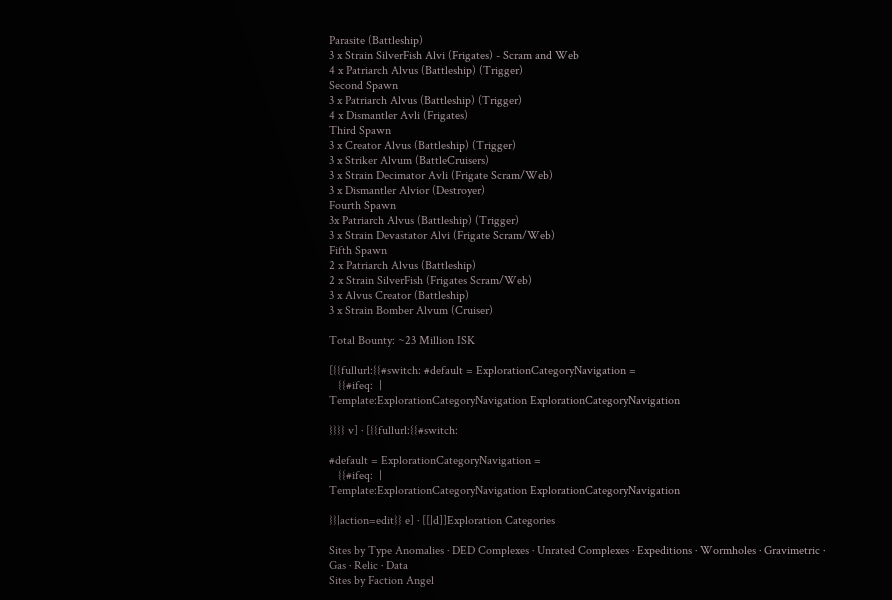Parasite (Battleship)
3 x Strain SilverFish Alvi (Frigates) - Scram and Web
4 x Patriarch Alvus (Battleship) (Trigger)
Second Spawn
3 x Patriarch Alvus (Battleship) (Trigger)
4 x Dismantler Avli (Frigates)
Third Spawn
3 x Creator Alvus (Battleship) (Trigger)
3 x Striker Alvum (BattleCruisers)
3 x Strain Decimator Avli (Frigate Scram/Web)
3 x Dismantler Alvior (Destroyer)
Fourth Spawn
3x Patriarch Alvus (Battleship) (Trigger)
3 x Strain Devastator Alvi (Frigate Scram/Web)
Fifth Spawn
2 x Patriarch Alvus (Battleship)
2 x Strain SilverFish (Frigates Scram/Web)
3 x Alvus Creator (Battleship)
3 x Strain Bomber Alvum (Cruiser)

Total Bounty: ~23 Million ISK

[{{fullurl:{{#switch: #default = ExplorationCategoryNavigation =
   {{#ifeq:  |
Template:ExplorationCategoryNavigation ExplorationCategoryNavigation

}}}} v] · [{{fullurl:{{#switch:

#default = ExplorationCategoryNavigation =
   {{#ifeq:  |
Template:ExplorationCategoryNavigation ExplorationCategoryNavigation

}}|action=edit}} e] · [[|d]]Exploration Categories

Sites by Type Anomalies · DED Complexes · Unrated Complexes · Expeditions · Wormholes · Gravimetric · Gas · Relic · Data
Sites by Faction Angel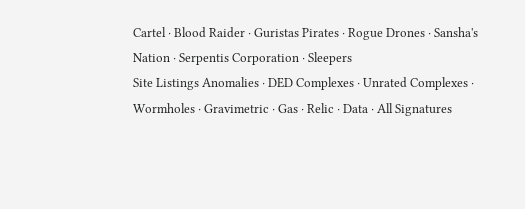Cartel · Blood Raider · Guristas Pirates · Rogue Drones · Sansha's Nation · Serpentis Corporation · Sleepers
Site Listings Anomalies · DED Complexes · Unrated Complexes · Wormholes · Gravimetric · Gas · Relic · Data · All Signatures